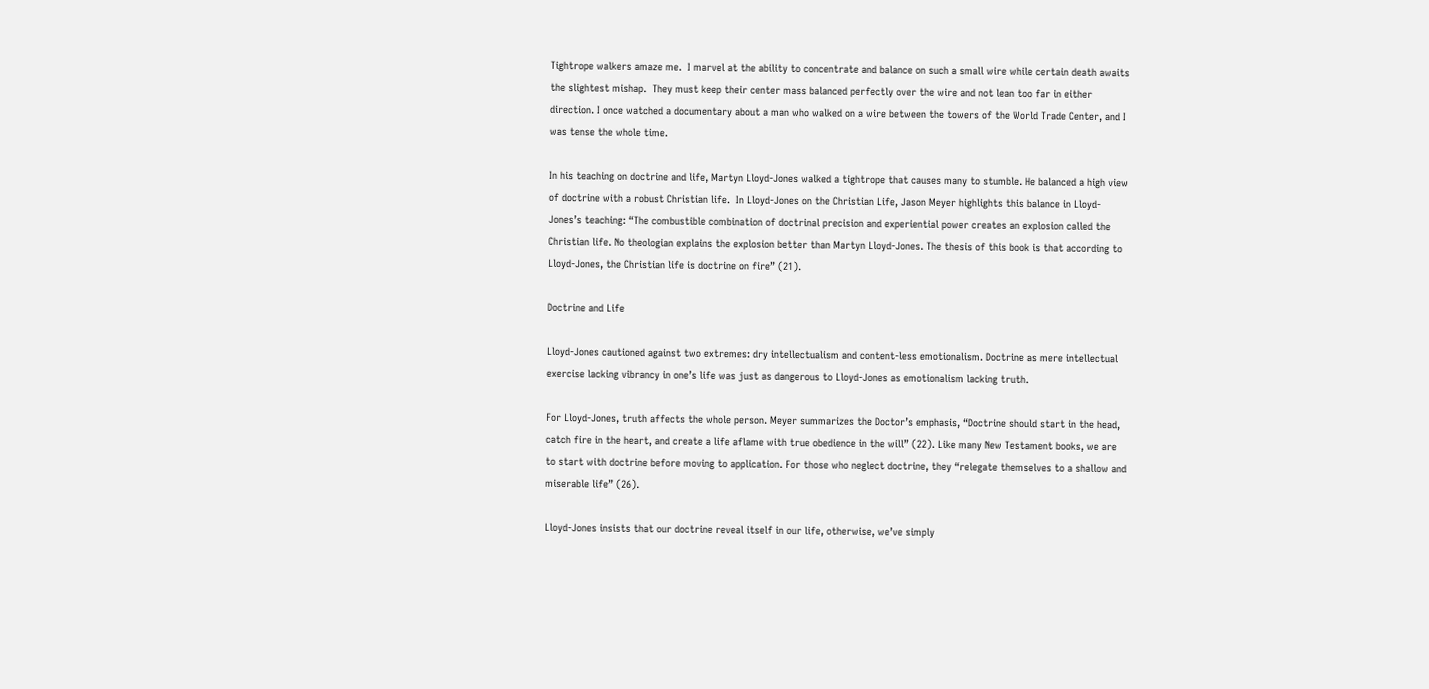Tightrope walkers amaze me.  I marvel at the ability to concentrate and balance on such a small wire while certain death awaits the slightest mishap.  They must keep their center mass balanced perfectly over the wire and not lean too far in either direction. I once watched a documentary about a man who walked on a wire between the towers of the World Trade Center, and I was tense the whole time.

In his teaching on doctrine and life, Martyn Lloyd-Jones walked a tightrope that causes many to stumble. He balanced a high view of doctrine with a robust Christian life.  In Lloyd-Jones on the Christian Life, Jason Meyer highlights this balance in Lloyd-Jones’s teaching: “The combustible combination of doctrinal precision and experiential power creates an explosion called the Christian life. No theologian explains the explosion better than Martyn Lloyd-Jones. The thesis of this book is that according to Lloyd-Jones, the Christian life is doctrine on fire” (21).

Doctrine and Life

Lloyd-Jones cautioned against two extremes: dry intellectualism and content-less emotionalism. Doctrine as mere intellectual exercise lacking vibrancy in one’s life was just as dangerous to Lloyd-Jones as emotionalism lacking truth.

For Lloyd-Jones, truth affects the whole person. Meyer summarizes the Doctor’s emphasis, “Doctrine should start in the head, catch fire in the heart, and create a life aflame with true obedience in the will” (22). Like many New Testament books, we are to start with doctrine before moving to application. For those who neglect doctrine, they “relegate themselves to a shallow and miserable life” (26).

Lloyd-Jones insists that our doctrine reveal itself in our life, otherwise, we’ve simply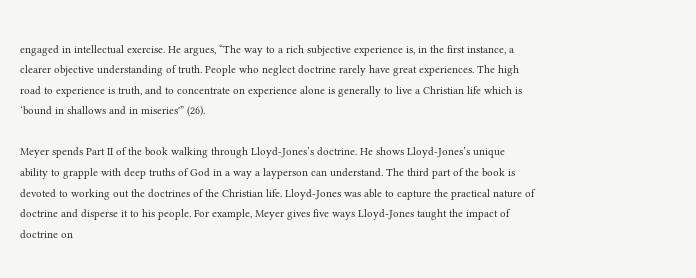engaged in intellectual exercise. He argues, “The way to a rich subjective experience is, in the first instance, a clearer objective understanding of truth. People who neglect doctrine rarely have great experiences. The high road to experience is truth, and to concentrate on experience alone is generally to live a Christian life which is ‘bound in shallows and in miseries'” (26).

Meyer spends Part II of the book walking through Lloyd-Jones’s doctrine. He shows Lloyd-Jones’s unique ability to grapple with deep truths of God in a way a layperson can understand. The third part of the book is devoted to working out the doctrines of the Christian life. Lloyd-Jones was able to capture the practical nature of doctrine and disperse it to his people. For example, Meyer gives five ways Lloyd-Jones taught the impact of doctrine on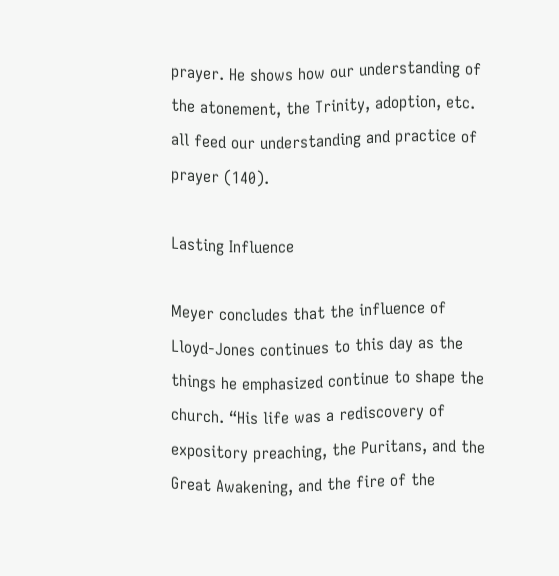prayer. He shows how our understanding of the atonement, the Trinity, adoption, etc. all feed our understanding and practice of prayer (140).

Lasting Influence

Meyer concludes that the influence of Lloyd-Jones continues to this day as the things he emphasized continue to shape the church. “His life was a rediscovery of expository preaching, the Puritans, and the Great Awakening, and the fire of the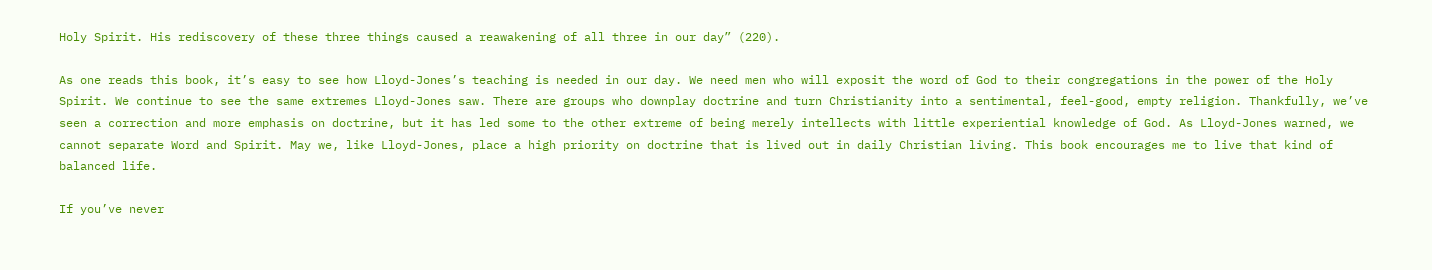Holy Spirit. His rediscovery of these three things caused a reawakening of all three in our day” (220).

As one reads this book, it’s easy to see how Lloyd-Jones’s teaching is needed in our day. We need men who will exposit the word of God to their congregations in the power of the Holy Spirit. We continue to see the same extremes Lloyd-Jones saw. There are groups who downplay doctrine and turn Christianity into a sentimental, feel-good, empty religion. Thankfully, we’ve seen a correction and more emphasis on doctrine, but it has led some to the other extreme of being merely intellects with little experiential knowledge of God. As Lloyd-Jones warned, we cannot separate Word and Spirit. May we, like Lloyd-Jones, place a high priority on doctrine that is lived out in daily Christian living. This book encourages me to live that kind of balanced life.

If you’ve never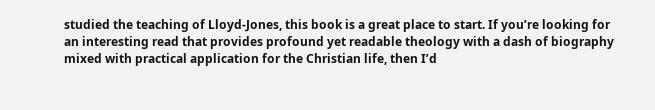studied the teaching of Lloyd-Jones, this book is a great place to start. If you’re looking for an interesting read that provides profound yet readable theology with a dash of biography mixed with practical application for the Christian life, then I’d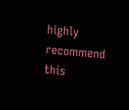highly recommend this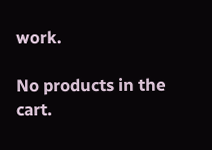work.

No products in the cart.